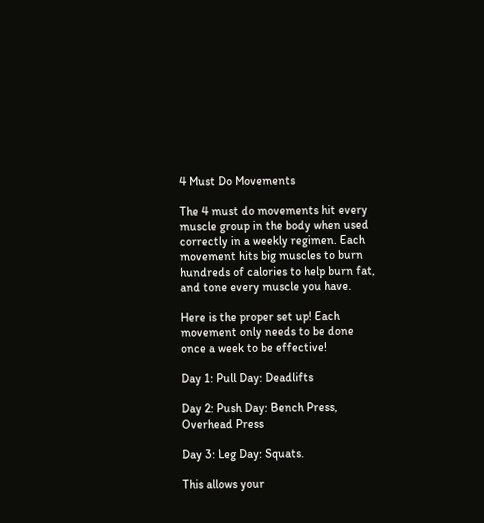4 Must Do Movements

The 4 must do movements hit every muscle group in the body when used correctly in a weekly regimen. Each movement hits big muscles to burn hundreds of calories to help burn fat, and tone every muscle you have.

Here is the proper set up! Each movement only needs to be done once a week to be effective!

Day 1: Pull Day: Deadlifts

Day 2: Push Day: Bench Press, Overhead Press

Day 3: Leg Day: Squats.

This allows your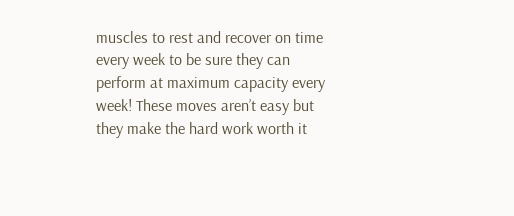muscles to rest and recover on time every week to be sure they can perform at maximum capacity every week! These moves aren’t easy but they make the hard work worth it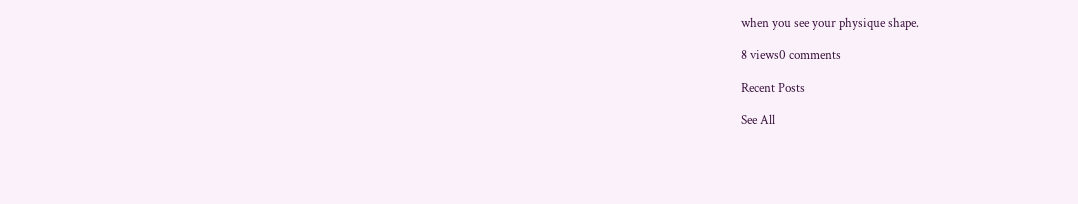when you see your physique shape.

8 views0 comments

Recent Posts

See All